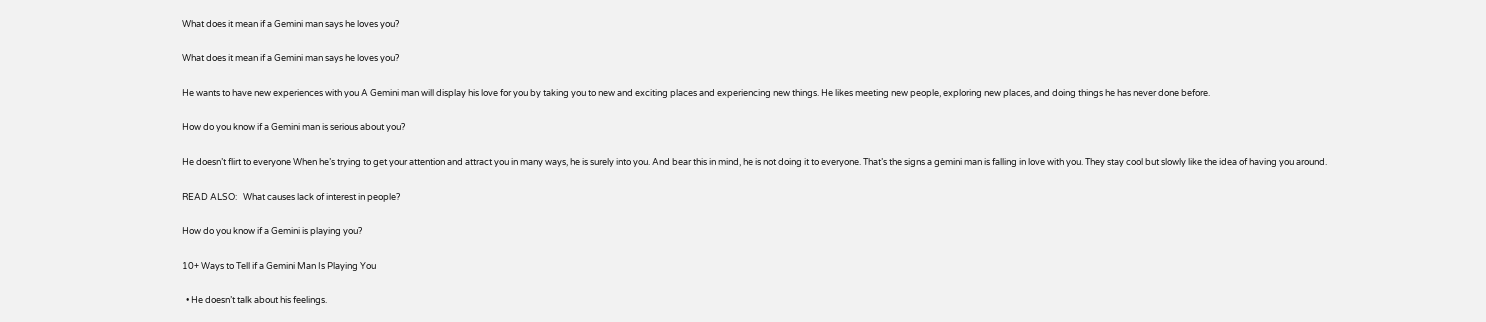What does it mean if a Gemini man says he loves you?

What does it mean if a Gemini man says he loves you?

He wants to have new experiences with you A Gemini man will display his love for you by taking you to new and exciting places and experiencing new things. He likes meeting new people, exploring new places, and doing things he has never done before.

How do you know if a Gemini man is serious about you?

He doesn’t flirt to everyone When he’s trying to get your attention and attract you in many ways, he is surely into you. And bear this in mind, he is not doing it to everyone. That’s the signs a gemini man is falling in love with you. They stay cool but slowly like the idea of having you around.

READ ALSO:   What causes lack of interest in people?

How do you know if a Gemini is playing you?

10+ Ways to Tell if a Gemini Man Is Playing You

  • He doesn’t talk about his feelings.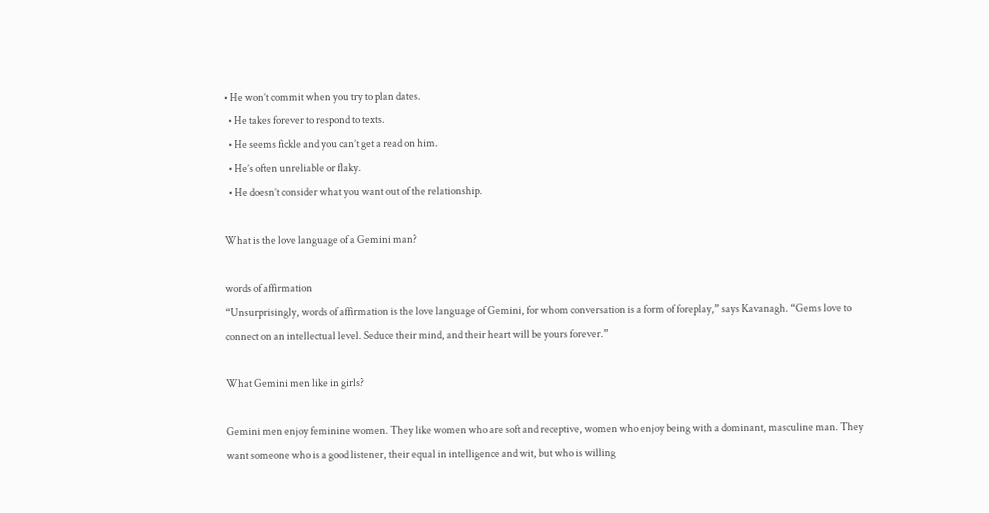• He won’t commit when you try to plan dates.
  • He takes forever to respond to texts.
  • He seems fickle and you can’t get a read on him.
  • He’s often unreliable or flaky.
  • He doesn’t consider what you want out of the relationship.

What is the love language of a Gemini man?

words of affirmation
“Unsurprisingly, words of affirmation is the love language of Gemini, for whom conversation is a form of foreplay,” says Kavanagh. “Gems love to connect on an intellectual level. Seduce their mind, and their heart will be yours forever.”

What Gemini men like in girls?

Gemini men enjoy feminine women. They like women who are soft and receptive, women who enjoy being with a dominant, masculine man. They want someone who is a good listener, their equal in intelligence and wit, but who is willing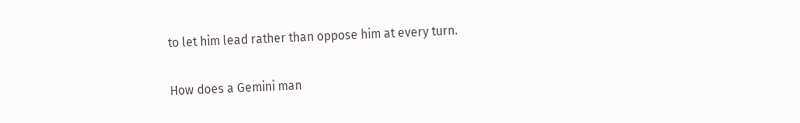to let him lead rather than oppose him at every turn.

How does a Gemini man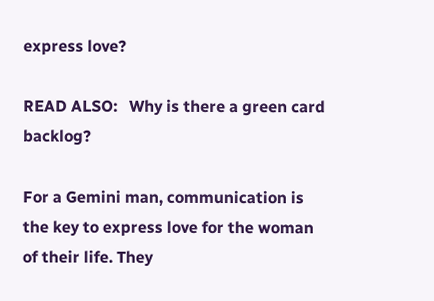express love?

READ ALSO:   Why is there a green card backlog?

For a Gemini man, communication is the key to express love for the woman of their life. They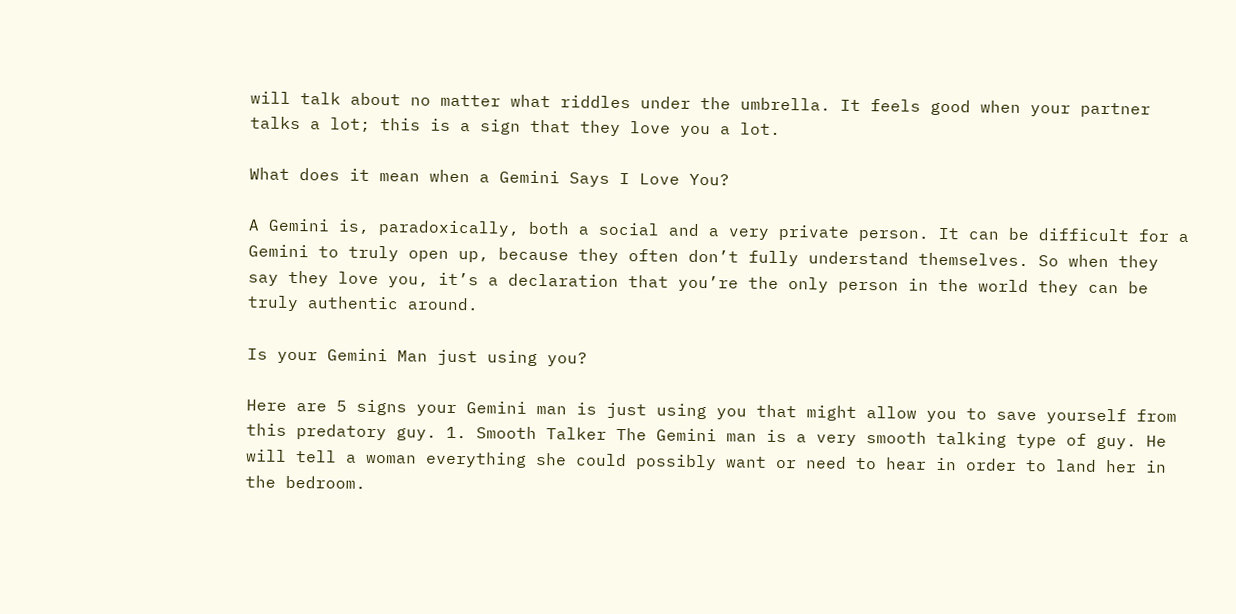will talk about no matter what riddles under the umbrella. It feels good when your partner talks a lot; this is a sign that they love you a lot.

What does it mean when a Gemini Says I Love You?

A Gemini is, paradoxically, both a social and a very private person. It can be difficult for a Gemini to truly open up, because they often don’t fully understand themselves. So when they say they love you, it’s a declaration that you’re the only person in the world they can be truly authentic around.

Is your Gemini Man just using you?

Here are 5 signs your Gemini man is just using you that might allow you to save yourself from this predatory guy. 1. Smooth Talker The Gemini man is a very smooth talking type of guy. He will tell a woman everything she could possibly want or need to hear in order to land her in the bedroom.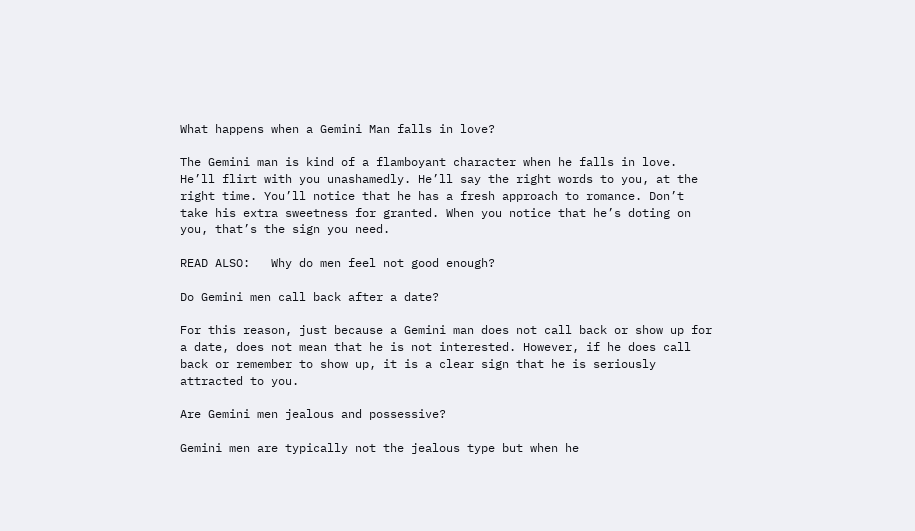What happens when a Gemini Man falls in love?

The Gemini man is kind of a flamboyant character when he falls in love. He’ll flirt with you unashamedly. He’ll say the right words to you, at the right time. You’ll notice that he has a fresh approach to romance. Don’t take his extra sweetness for granted. When you notice that he’s doting on you, that’s the sign you need.

READ ALSO:   Why do men feel not good enough?

Do Gemini men call back after a date?

For this reason, just because a Gemini man does not call back or show up for a date, does not mean that he is not interested. However, if he does call back or remember to show up, it is a clear sign that he is seriously attracted to you.

Are Gemini men jealous and possessive?

Gemini men are typically not the jealous type but when he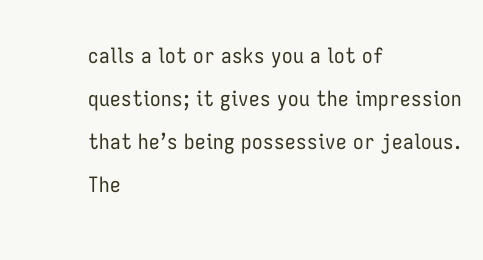calls a lot or asks you a lot of questions; it gives you the impression that he’s being possessive or jealous. The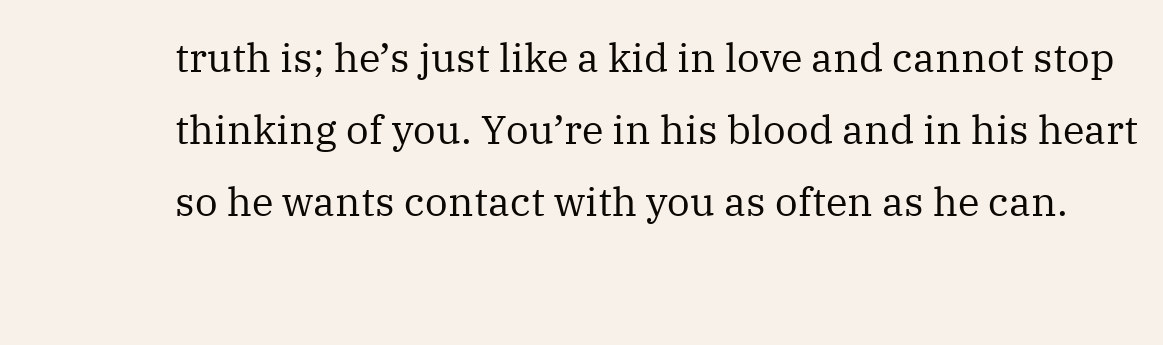truth is; he’s just like a kid in love and cannot stop thinking of you. You’re in his blood and in his heart so he wants contact with you as often as he can.